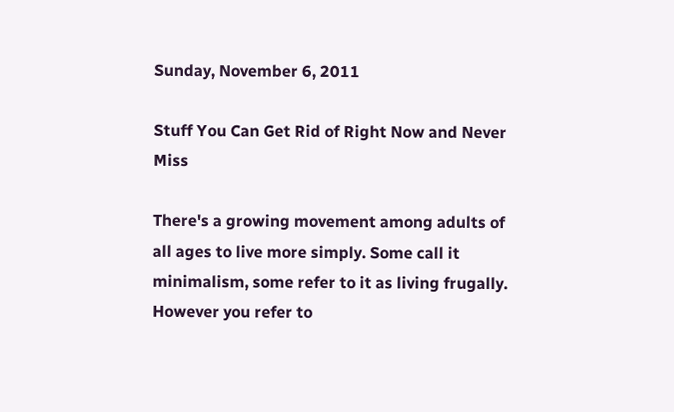Sunday, November 6, 2011

Stuff You Can Get Rid of Right Now and Never Miss

There's a growing movement among adults of all ages to live more simply. Some call it minimalism, some refer to it as living frugally. However you refer to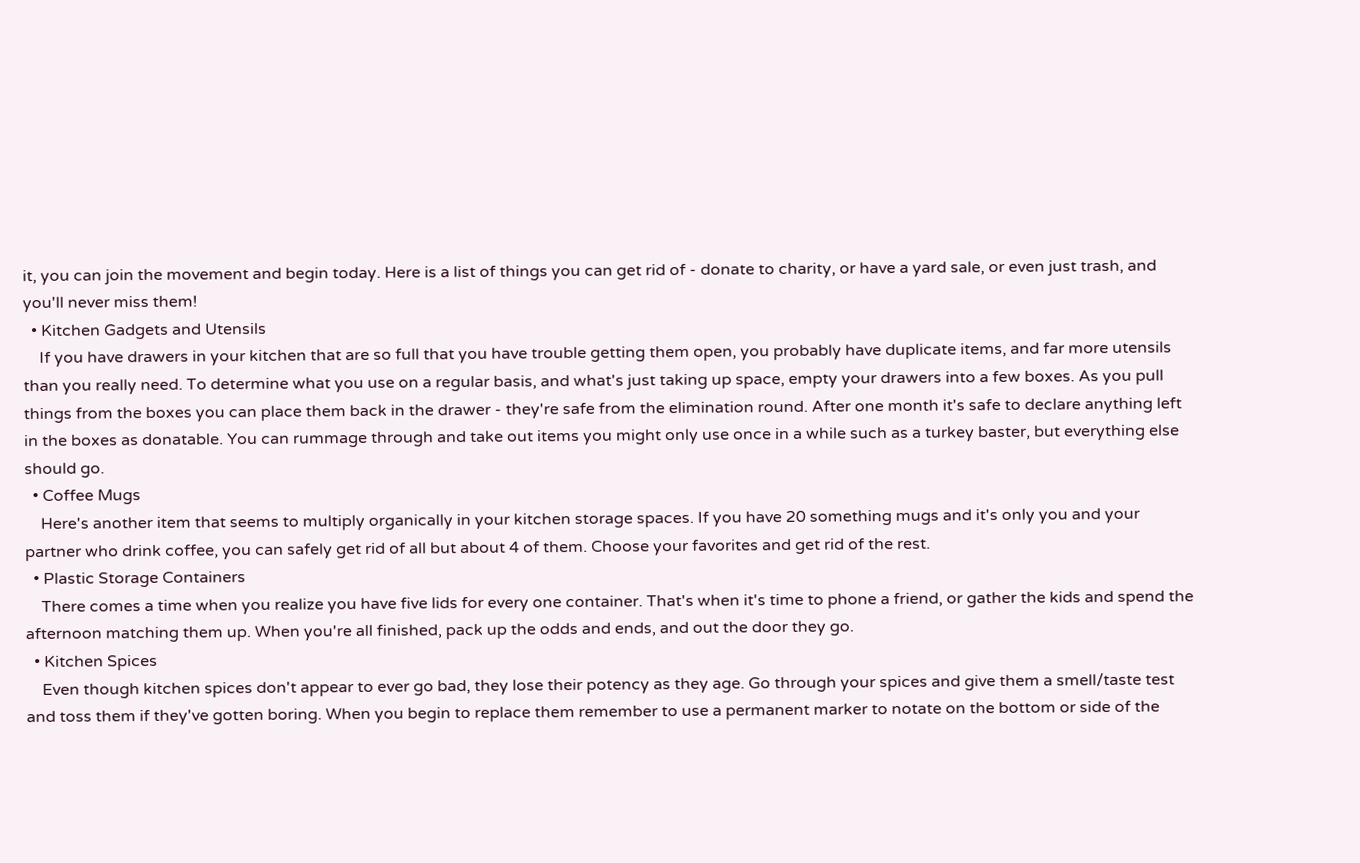it, you can join the movement and begin today. Here is a list of things you can get rid of - donate to charity, or have a yard sale, or even just trash, and you'll never miss them!
  • Kitchen Gadgets and Utensils
    If you have drawers in your kitchen that are so full that you have trouble getting them open, you probably have duplicate items, and far more utensils than you really need. To determine what you use on a regular basis, and what's just taking up space, empty your drawers into a few boxes. As you pull things from the boxes you can place them back in the drawer - they're safe from the elimination round. After one month it's safe to declare anything left in the boxes as donatable. You can rummage through and take out items you might only use once in a while such as a turkey baster, but everything else should go.
  • Coffee Mugs
    Here's another item that seems to multiply organically in your kitchen storage spaces. If you have 20 something mugs and it's only you and your partner who drink coffee, you can safely get rid of all but about 4 of them. Choose your favorites and get rid of the rest.
  • Plastic Storage Containers
    There comes a time when you realize you have five lids for every one container. That's when it's time to phone a friend, or gather the kids and spend the afternoon matching them up. When you're all finished, pack up the odds and ends, and out the door they go.
  • Kitchen Spices
    Even though kitchen spices don't appear to ever go bad, they lose their potency as they age. Go through your spices and give them a smell/taste test and toss them if they've gotten boring. When you begin to replace them remember to use a permanent marker to notate on the bottom or side of the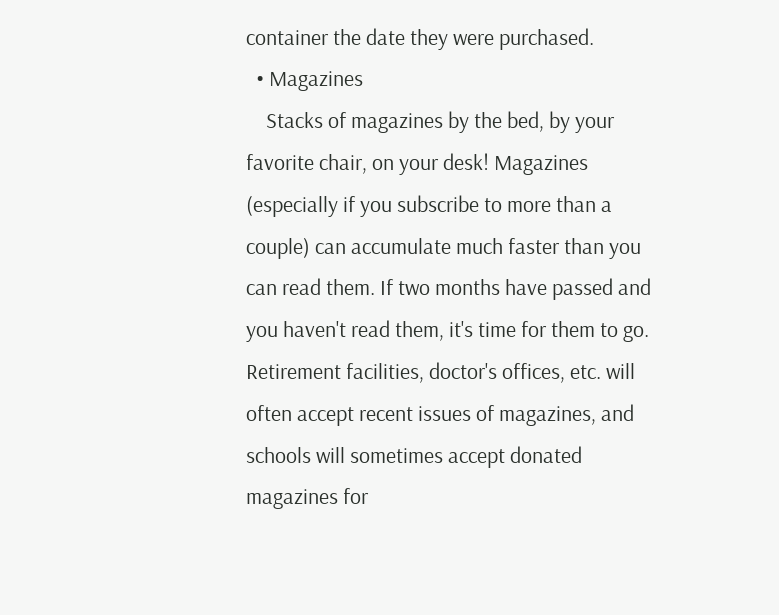container the date they were purchased.
  • Magazines
    Stacks of magazines by the bed, by your favorite chair, on your desk! Magazines (especially if you subscribe to more than a couple) can accumulate much faster than you can read them. If two months have passed and you haven't read them, it's time for them to go. Retirement facilities, doctor's offices, etc. will often accept recent issues of magazines, and schools will sometimes accept donated magazines for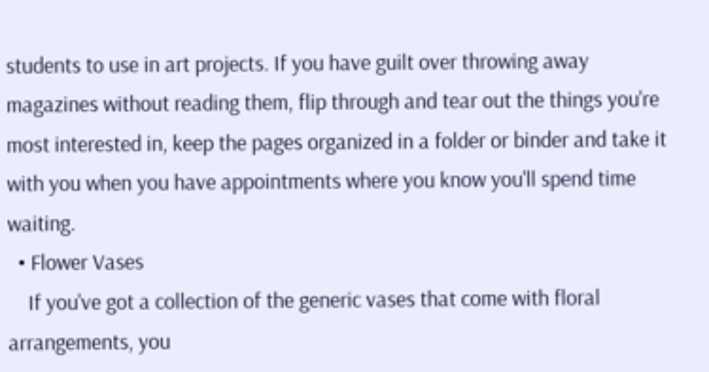students to use in art projects. If you have guilt over throwing away magazines without reading them, flip through and tear out the things you're most interested in, keep the pages organized in a folder or binder and take it with you when you have appointments where you know you'll spend time waiting.
  • Flower Vases
    If you've got a collection of the generic vases that come with floral arrangements, you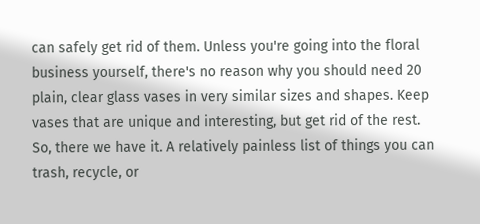can safely get rid of them. Unless you're going into the floral business yourself, there's no reason why you should need 20 plain, clear glass vases in very similar sizes and shapes. Keep vases that are unique and interesting, but get rid of the rest.
So, there we have it. A relatively painless list of things you can trash, recycle, or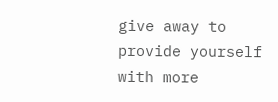give away to provide yourself with more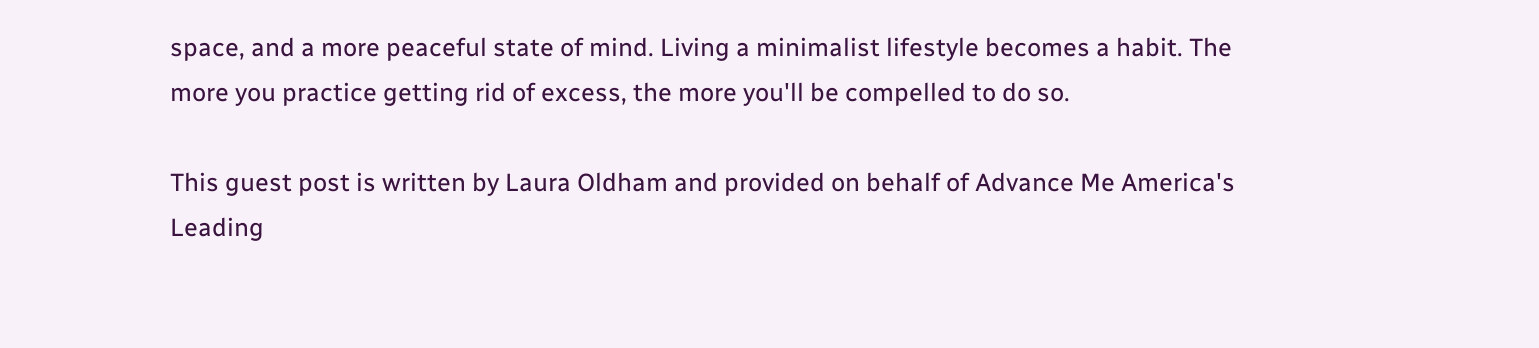space, and a more peaceful state of mind. Living a minimalist lifestyle becomes a habit. The more you practice getting rid of excess, the more you'll be compelled to do so.

This guest post is written by Laura Oldham and provided on behalf of Advance Me America's Leading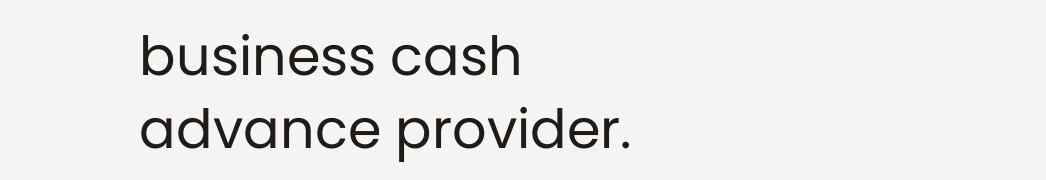business cash advance provider.